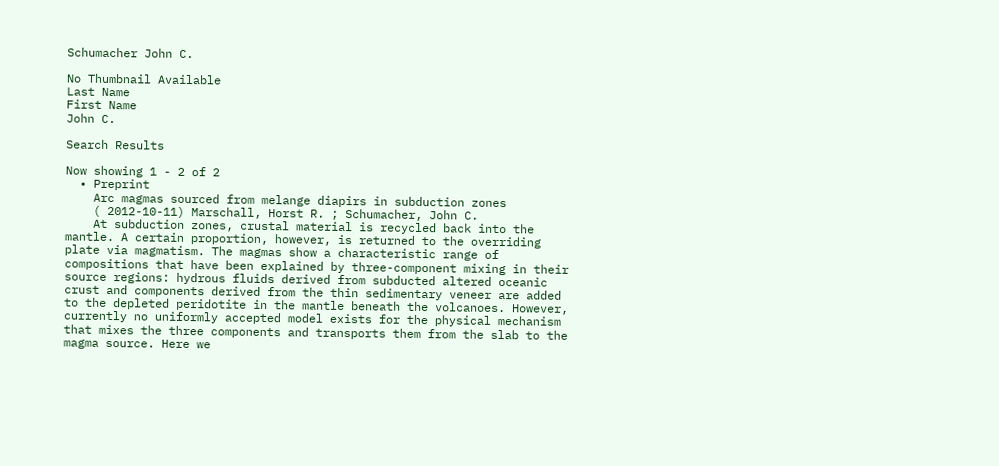Schumacher John C.

No Thumbnail Available
Last Name
First Name
John C.

Search Results

Now showing 1 - 2 of 2
  • Preprint
    Arc magmas sourced from melange diapirs in subduction zones
    ( 2012-10-11) Marschall, Horst R. ; Schumacher, John C.
    At subduction zones, crustal material is recycled back into the mantle. A certain proportion, however, is returned to the overriding plate via magmatism. The magmas show a characteristic range of compositions that have been explained by three-component mixing in their source regions: hydrous fluids derived from subducted altered oceanic crust and components derived from the thin sedimentary veneer are added to the depleted peridotite in the mantle beneath the volcanoes. However, currently no uniformly accepted model exists for the physical mechanism that mixes the three components and transports them from the slab to the magma source. Here we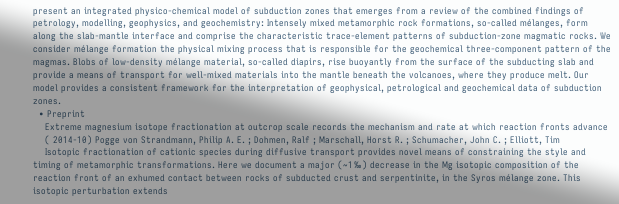present an integrated physico-chemical model of subduction zones that emerges from a review of the combined findings of petrology, modelling, geophysics, and geochemistry: Intensely mixed metamorphic rock formations, so-called mélanges, form along the slab-mantle interface and comprise the characteristic trace-element patterns of subduction-zone magmatic rocks. We consider mélange formation the physical mixing process that is responsible for the geochemical three-component pattern of the magmas. Blobs of low-density mélange material, so-called diapirs, rise buoyantly from the surface of the subducting slab and provide a means of transport for well-mixed materials into the mantle beneath the volcanoes, where they produce melt. Our model provides a consistent framework for the interpretation of geophysical, petrological and geochemical data of subduction zones.
  • Preprint
    Extreme magnesium isotope fractionation at outcrop scale records the mechanism and rate at which reaction fronts advance
    ( 2014-10) Pogge von Strandmann, Philip A. E. ; Dohmen, Ralf ; Marschall, Horst R. ; Schumacher, John C. ; Elliott, Tim
    Isotopic fractionation of cationic species during diffusive transport provides novel means of constraining the style and timing of metamorphic transformations. Here we document a major (~1‰) decrease in the Mg isotopic composition of the reaction front of an exhumed contact between rocks of subducted crust and serpentinite, in the Syros mélange zone. This isotopic perturbation extends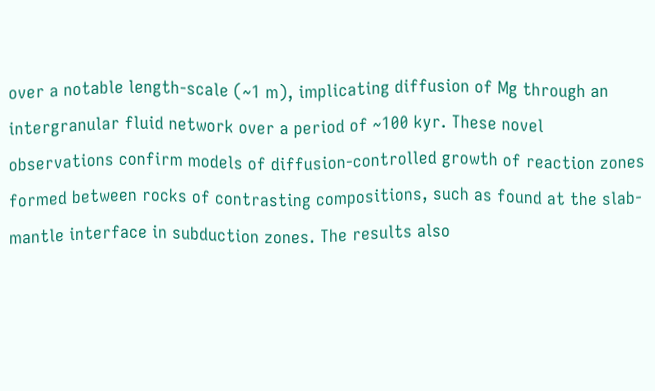over a notable length-scale (~1 m), implicating diffusion of Mg through an intergranular fluid network over a period of ~100 kyr. These novel observations confirm models of diffusion-controlled growth of reaction zones formed between rocks of contrasting compositions, such as found at the slab-mantle interface in subduction zones. The results also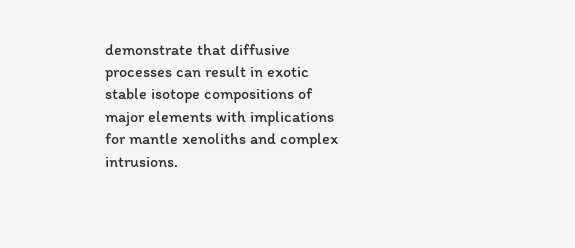demonstrate that diffusive processes can result in exotic stable isotope compositions of major elements with implications for mantle xenoliths and complex intrusions.